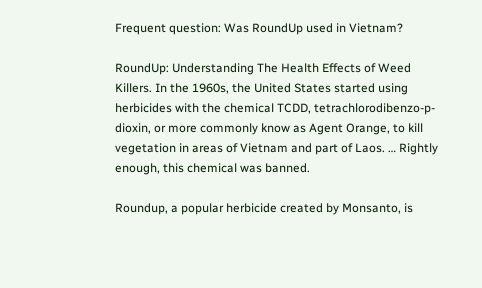Frequent question: Was RoundUp used in Vietnam?

RoundUp: Understanding The Health Effects of Weed Killers. In the 1960s, the United States started using herbicides with the chemical TCDD, tetrachlorodibenzo-p-dioxin, or more commonly know as Agent Orange, to kill vegetation in areas of Vietnam and part of Laos. … Rightly enough, this chemical was banned.

Roundup, a popular herbicide created by Monsanto, is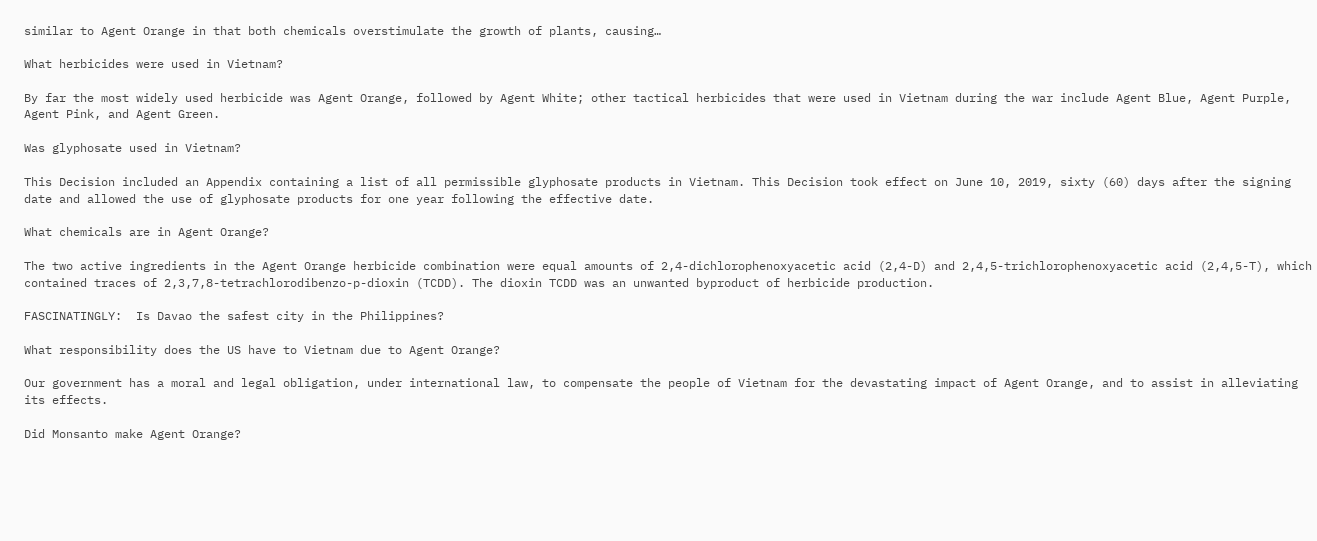similar to Agent Orange in that both chemicals overstimulate the growth of plants, causing…

What herbicides were used in Vietnam?

By far the most widely used herbicide was Agent Orange, followed by Agent White; other tactical herbicides that were used in Vietnam during the war include Agent Blue, Agent Purple, Agent Pink, and Agent Green.

Was glyphosate used in Vietnam?

This Decision included an Appendix containing a list of all permissible glyphosate products in Vietnam. This Decision took effect on June 10, 2019, sixty (60) days after the signing date and allowed the use of glyphosate products for one year following the effective date.

What chemicals are in Agent Orange?

The two active ingredients in the Agent Orange herbicide combination were equal amounts of 2,4-dichlorophenoxyacetic acid (2,4-D) and 2,4,5-trichlorophenoxyacetic acid (2,4,5-T), which contained traces of 2,3,7,8-tetrachlorodibenzo-p-dioxin (TCDD). The dioxin TCDD was an unwanted byproduct of herbicide production.

FASCINATINGLY:  Is Davao the safest city in the Philippines?

What responsibility does the US have to Vietnam due to Agent Orange?

Our government has a moral and legal obligation, under international law, to compensate the people of Vietnam for the devastating impact of Agent Orange, and to assist in alleviating its effects.

Did Monsanto make Agent Orange?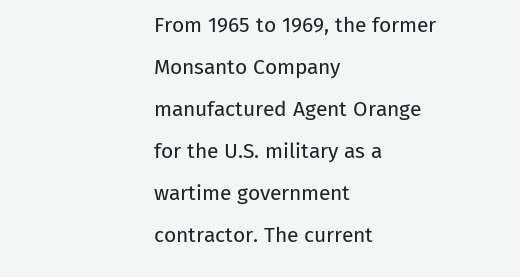From 1965 to 1969, the former Monsanto Company manufactured Agent Orange for the U.S. military as a wartime government contractor. The current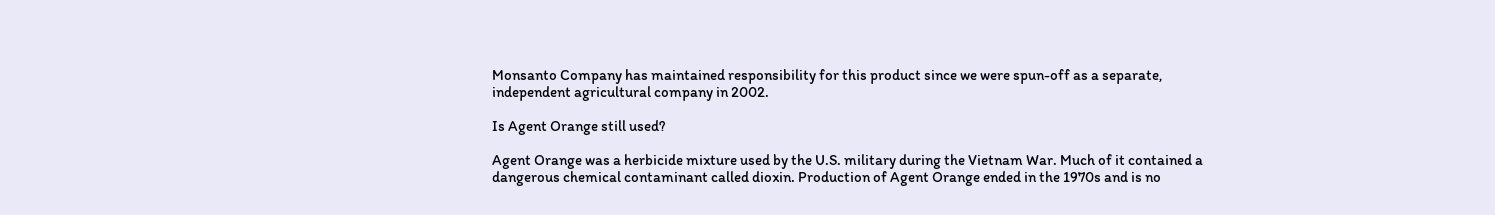Monsanto Company has maintained responsibility for this product since we were spun-off as a separate, independent agricultural company in 2002.

Is Agent Orange still used?

Agent Orange was a herbicide mixture used by the U.S. military during the Vietnam War. Much of it contained a dangerous chemical contaminant called dioxin. Production of Agent Orange ended in the 1970s and is no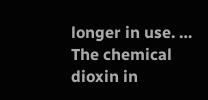longer in use. … The chemical dioxin in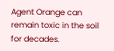Agent Orange can remain toxic in the soil for decades.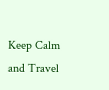Keep Calm and Travel